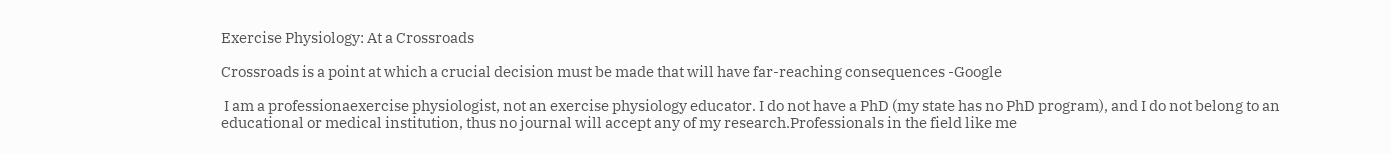Exercise Physiology: At a Crossroads

Crossroads is a point at which a crucial decision must be made that will have far-reaching consequences -Google

 I am a professionaexercise physiologist, not an exercise physiology educator. I do not have a PhD (my state has no PhD program), and I do not belong to an educational or medical institution, thus no journal will accept any of my research.Professionals in the field like me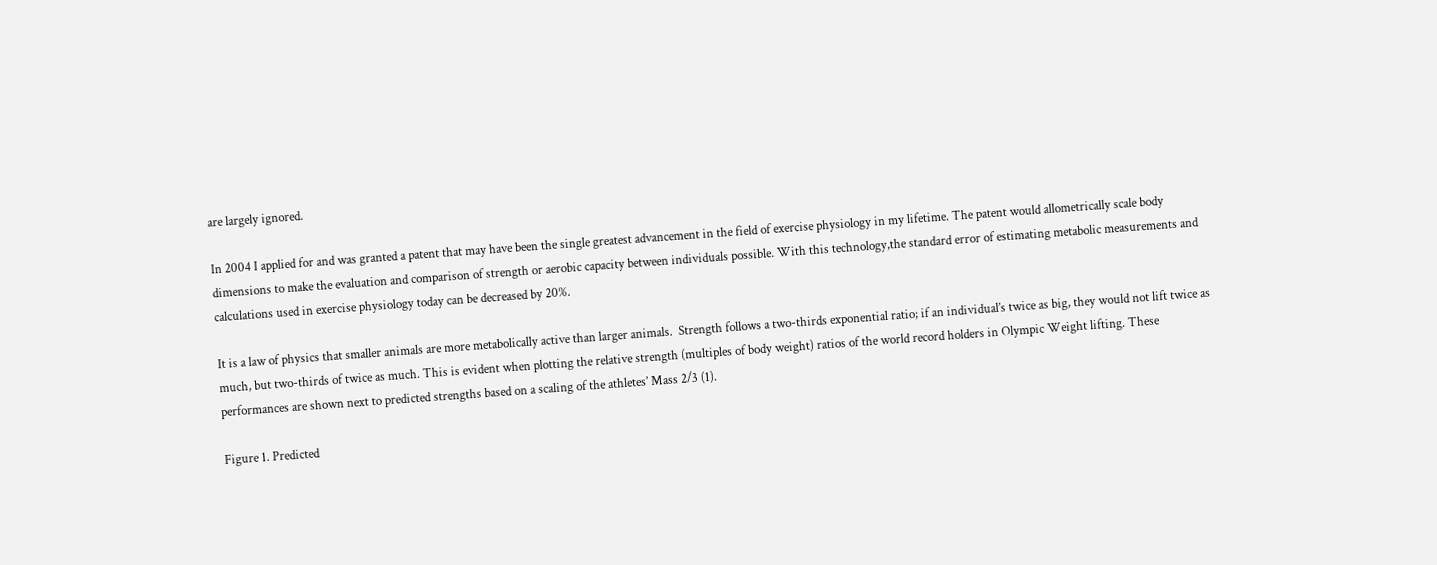are largely ignored.

In 2004 I applied for and was granted a patent that may have been the single greatest advancement in the field of exercise physiology in my lifetime. The patent would allometrically scale body dimensions to make the evaluation and comparison of strength or aerobic capacity between individuals possible. With this technology,the standard error of estimating metabolic measurements and calculations used in exercise physiology today can be decreased by 20%.

It is a law of physics that smaller animals are more metabolically active than larger animals.  Strength follows a two-thirds exponential ratio; if an individual’s twice as big, they would not lift twice as much, but two-thirds of twice as much. This is evident when plotting the relative strength (multiples of body weight) ratios of the world record holders in Olympic Weight lifting. These performances are shown next to predicted strengths based on a scaling of the athletes’ Mass 2/3 (1).

Figure 1. Predicted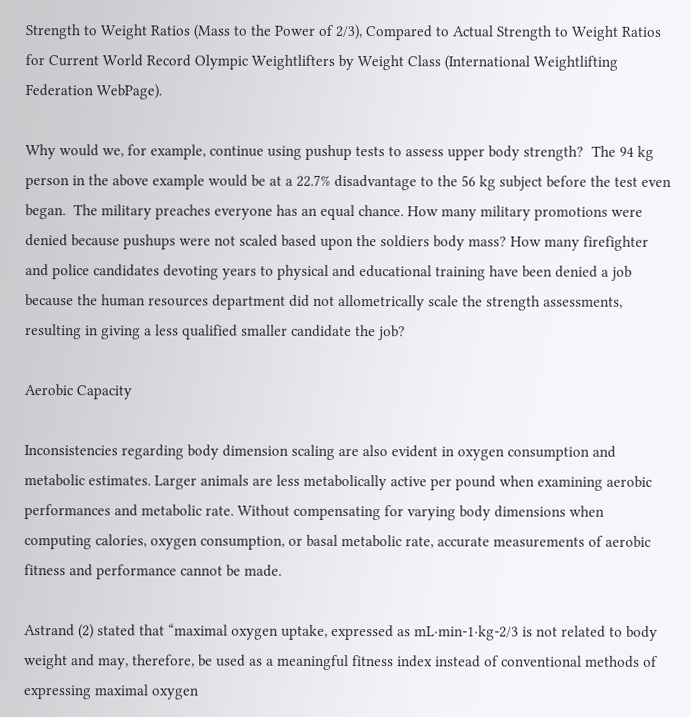Strength to Weight Ratios (Mass to the Power of 2/3), Compared to Actual Strength to Weight Ratios for Current World Record Olympic Weightlifters by Weight Class (International Weightlifting Federation WebPage).

Why would we, for example, continue using pushup tests to assess upper body strength?  The 94 kg person in the above example would be at a 22.7% disadvantage to the 56 kg subject before the test even began.  The military preaches everyone has an equal chance. How many military promotions were denied because pushups were not scaled based upon the soldiers body mass? How many firefighter and police candidates devoting years to physical and educational training have been denied a job because the human resources department did not allometrically scale the strength assessments, resulting in giving a less qualified smaller candidate the job?

Aerobic Capacity

Inconsistencies regarding body dimension scaling are also evident in oxygen consumption and metabolic estimates. Larger animals are less metabolically active per pound when examining aerobic performances and metabolic rate. Without compensating for varying body dimensions when computing calories, oxygen consumption, or basal metabolic rate, accurate measurements of aerobic fitness and performance cannot be made.

Astrand (2) stated that “maximal oxygen uptake, expressed as mL·min-1·kg-2/3 is not related to body weight and may, therefore, be used as a meaningful fitness index instead of conventional methods of expressing maximal oxygen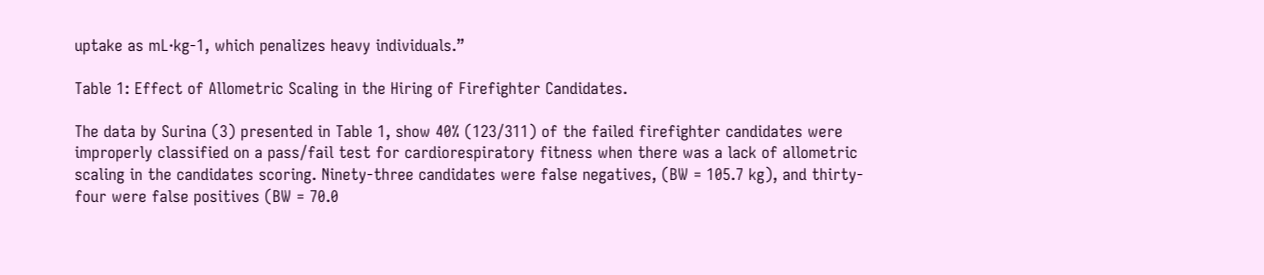uptake as mL·kg-1, which penalizes heavy individuals.”

Table 1: Effect of Allometric Scaling in the Hiring of Firefighter Candidates.

The data by Surina (3) presented in Table 1, show 40% (123/311) of the failed firefighter candidates were improperly classified on a pass/fail test for cardiorespiratory fitness when there was a lack of allometric scaling in the candidates scoring. Ninety-three candidates were false negatives, (BW = 105.7 kg), and thirty-four were false positives (BW = 70.0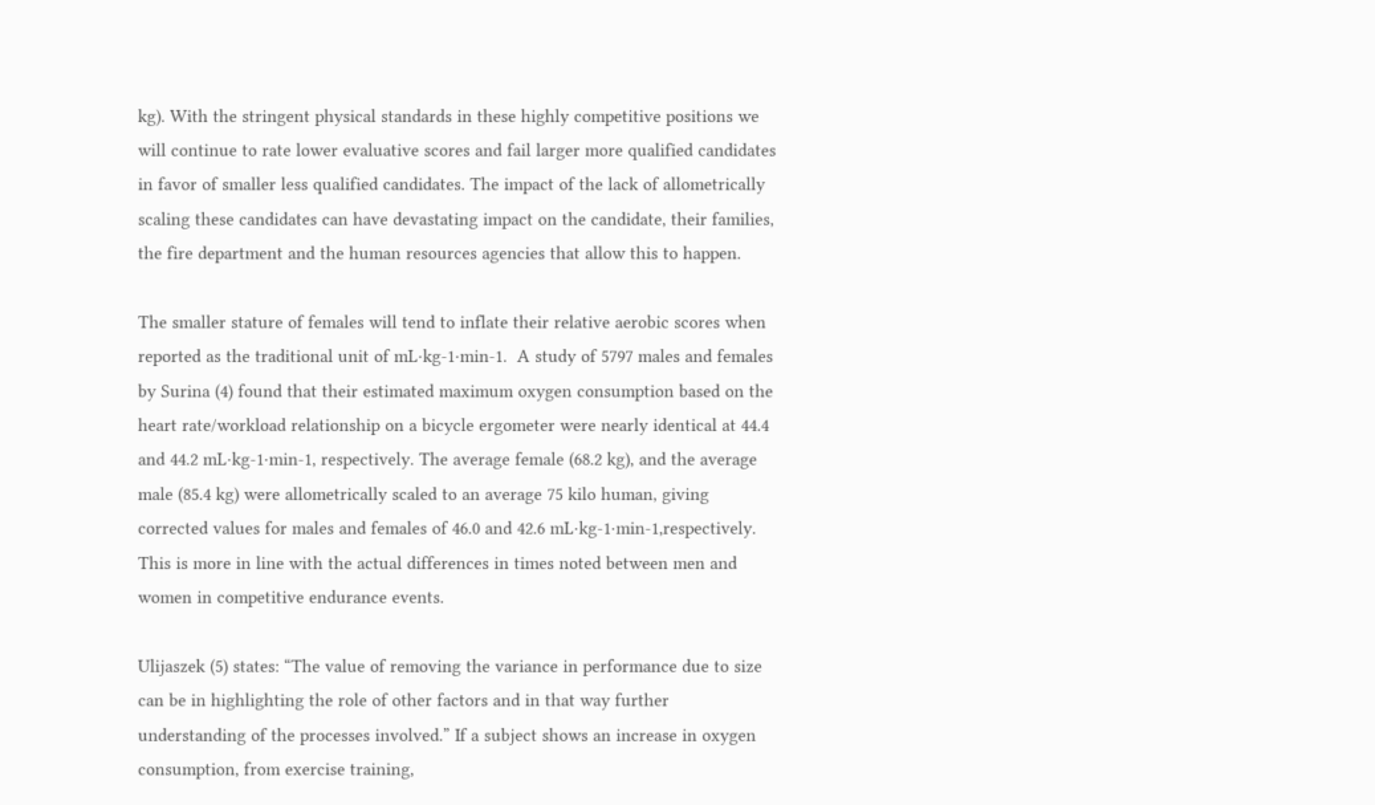kg). With the stringent physical standards in these highly competitive positions we will continue to rate lower evaluative scores and fail larger more qualified candidates in favor of smaller less qualified candidates. The impact of the lack of allometrically scaling these candidates can have devastating impact on the candidate, their families, the fire department and the human resources agencies that allow this to happen.

The smaller stature of females will tend to inflate their relative aerobic scores when reported as the traditional unit of mL·kg-1·min-1.  A study of 5797 males and females by Surina (4) found that their estimated maximum oxygen consumption based on the heart rate/workload relationship on a bicycle ergometer were nearly identical at 44.4 and 44.2 mL·kg-1·min-1, respectively. The average female (68.2 kg), and the average male (85.4 kg) were allometrically scaled to an average 75 kilo human, giving corrected values for males and females of 46.0 and 42.6 mL·kg-1·min-1,respectively.  This is more in line with the actual differences in times noted between men and women in competitive endurance events.

Ulijaszek (5) states: “The value of removing the variance in performance due to size can be in highlighting the role of other factors and in that way further understanding of the processes involved.” If a subject shows an increase in oxygen consumption, from exercise training,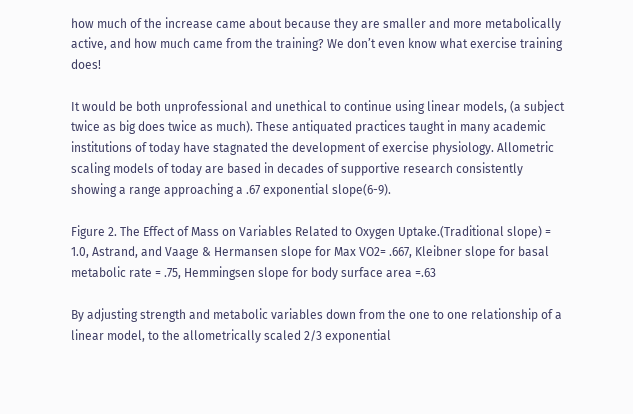how much of the increase came about because they are smaller and more metabolically active, and how much came from the training? We don’t even know what exercise training does!

It would be both unprofessional and unethical to continue using linear models, (a subject twice as big does twice as much). These antiquated practices taught in many academic institutions of today have stagnated the development of exercise physiology. Allometric scaling models of today are based in decades of supportive research consistently showing a range approaching a .67 exponential slope(6-9).

Figure 2. The Effect of Mass on Variables Related to Oxygen Uptake.(Traditional slope) = 1.0, Astrand, and Vaage & Hermansen slope for Max VO2= .667, Kleibner slope for basal metabolic rate = .75, Hemmingsen slope for body surface area =.63

By adjusting strength and metabolic variables down from the one to one relationship of a linear model, to the allometrically scaled 2/3 exponential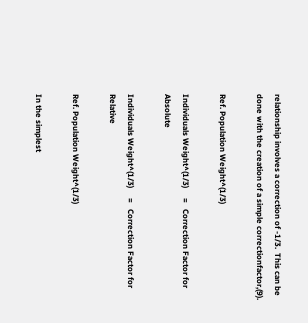relationship involves a correction of -1/3.  This can be done with the creation of a simple correctionfactor,(9).

Ref. Population Weight^(1/3)

Individuals Weight^(1/3)     =   Correction Factor for Absolute

Individuals Weight^(1/3)     =   Correction Factor for Relative

Ref. Population Weight^(1/3)

In the simplest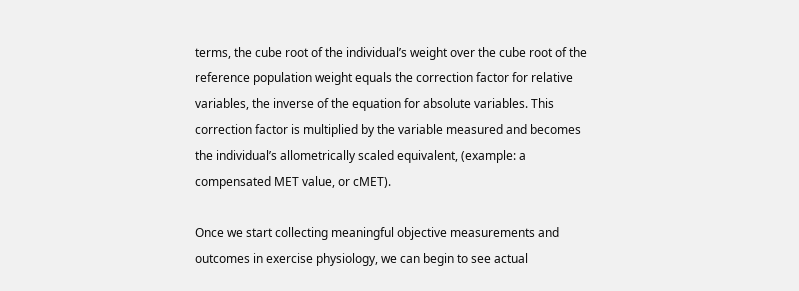terms, the cube root of the individual’s weight over the cube root of the reference population weight equals the correction factor for relative variables, the inverse of the equation for absolute variables. This correction factor is multiplied by the variable measured and becomes the individual’s allometrically scaled equivalent, (example: a compensated MET value, or cMET).

Once we start collecting meaningful objective measurements and outcomes in exercise physiology, we can begin to see actual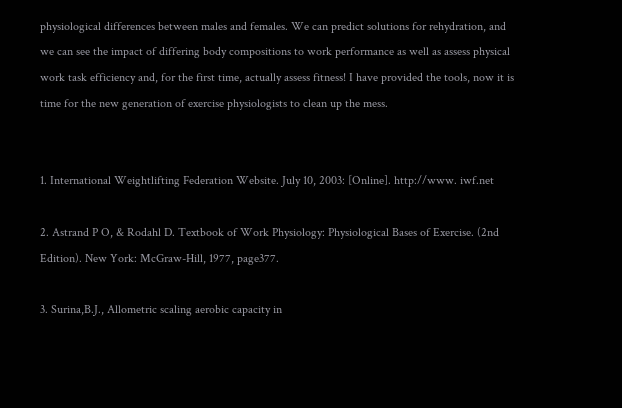physiological differences between males and females. We can predict solutions for rehydration, and we can see the impact of differing body compositions to work performance as well as assess physical work task efficiency and, for the first time, actually assess fitness! I have provided the tools, now it is time for the new generation of exercise physiologists to clean up the mess.


1. International Weightlifting Federation Website. July 10, 2003: [Online]. http://www. iwf.net

2. Astrand P O, & Rodahl D. Textbook of Work Physiology: Physiological Bases of Exercise. (2nd Edition). New York: McGraw-Hill, 1977, page377.

3. Surina,B.J., Allometric scaling aerobic capacity in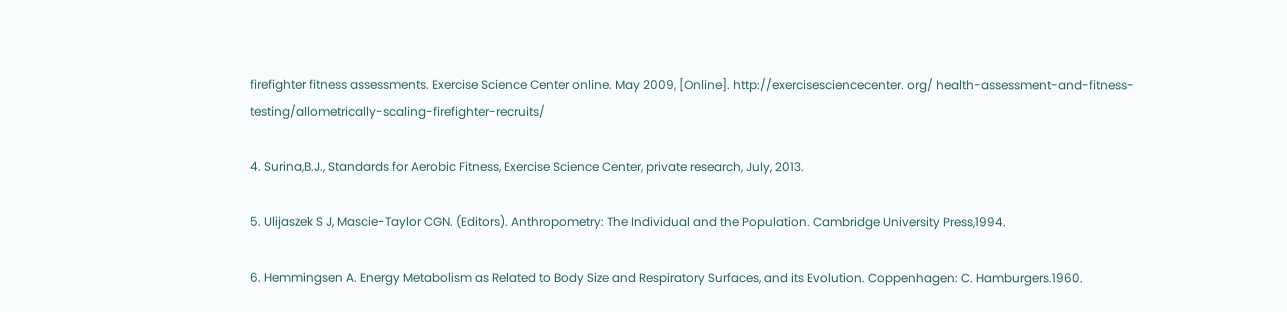firefighter fitness assessments. Exercise Science Center online. May 2009, [Online]. http://exercisesciencecenter. org/ health-assessment-and-fitness-testing/allometrically-scaling-firefighter-recruits/

4. Surina,B.J., Standards for Aerobic Fitness, Exercise Science Center, private research, July, 2013.

5. Ulijaszek S J, Mascie-Taylor CGN. (Editors). Anthropometry: The Individual and the Population. Cambridge University Press,1994.

6. Hemmingsen A. Energy Metabolism as Related to Body Size and Respiratory Surfaces, and its Evolution. Coppenhagen: C. Hamburgers.1960.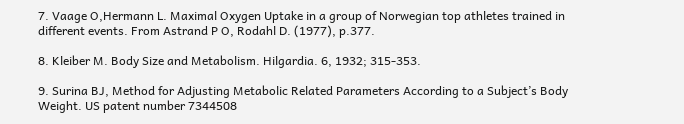7. Vaage O,Hermann L. Maximal Oxygen Uptake in a group of Norwegian top athletes trained in different events. From Astrand P O, Rodahl D. (1977), p.377.

8. Kleiber M. Body Size and Metabolism. Hilgardia. 6, 1932; 315-353.

9. Surina BJ, Method for Adjusting Metabolic Related Parameters According to a Subject’s Body Weight. US patent number 7344508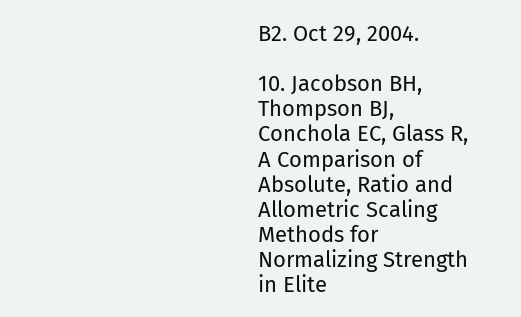B2. Oct 29, 2004.

10. Jacobson BH, Thompson BJ, Conchola EC, Glass R, A Comparison of Absolute, Ratio and Allometric Scaling Methods for Normalizing Strength in Elite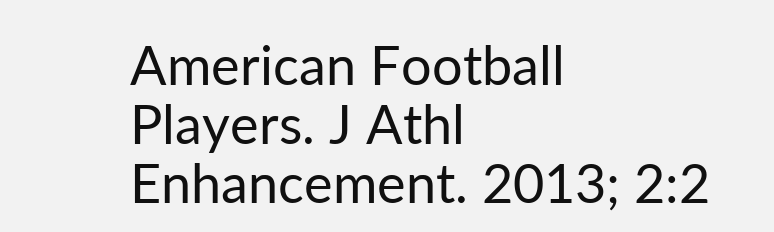American Football Players. J Athl Enhancement. 2013; 2:2